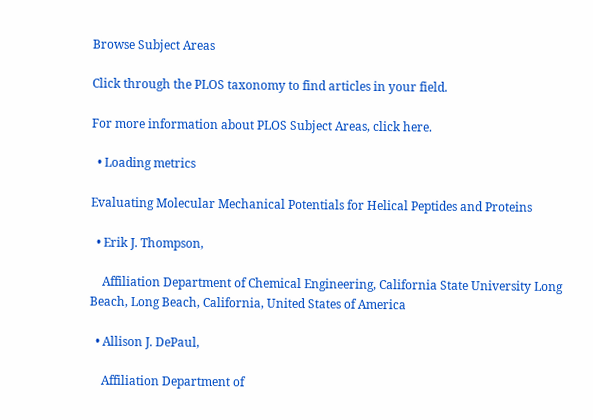Browse Subject Areas

Click through the PLOS taxonomy to find articles in your field.

For more information about PLOS Subject Areas, click here.

  • Loading metrics

Evaluating Molecular Mechanical Potentials for Helical Peptides and Proteins

  • Erik J. Thompson,

    Affiliation Department of Chemical Engineering, California State University Long Beach, Long Beach, California, United States of America

  • Allison J. DePaul,

    Affiliation Department of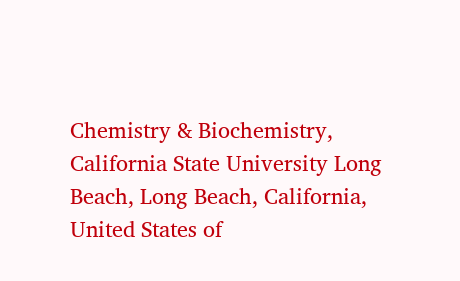Chemistry & Biochemistry, California State University Long Beach, Long Beach, California, United States of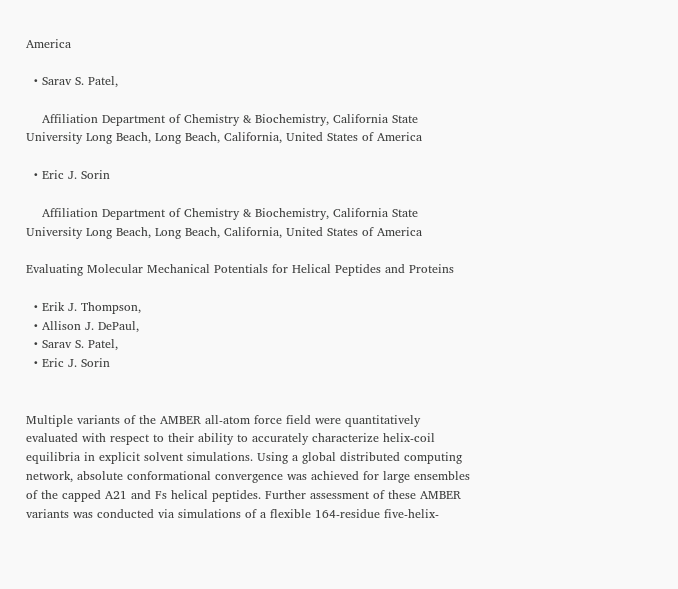America

  • Sarav S. Patel,

    Affiliation Department of Chemistry & Biochemistry, California State University Long Beach, Long Beach, California, United States of America

  • Eric J. Sorin

    Affiliation Department of Chemistry & Biochemistry, California State University Long Beach, Long Beach, California, United States of America

Evaluating Molecular Mechanical Potentials for Helical Peptides and Proteins

  • Erik J. Thompson,
  • Allison J. DePaul,
  • Sarav S. Patel,
  • Eric J. Sorin


Multiple variants of the AMBER all-atom force field were quantitatively evaluated with respect to their ability to accurately characterize helix-coil equilibria in explicit solvent simulations. Using a global distributed computing network, absolute conformational convergence was achieved for large ensembles of the capped A21 and Fs helical peptides. Further assessment of these AMBER variants was conducted via simulations of a flexible 164-residue five-helix-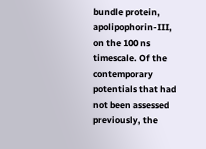bundle protein, apolipophorin-III, on the 100 ns timescale. Of the contemporary potentials that had not been assessed previously, the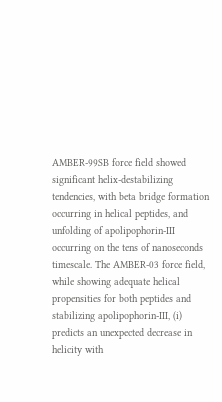AMBER-99SB force field showed significant helix-destabilizing tendencies, with beta bridge formation occurring in helical peptides, and unfolding of apolipophorin-III occurring on the tens of nanoseconds timescale. The AMBER-03 force field, while showing adequate helical propensities for both peptides and stabilizing apolipophorin-III, (i) predicts an unexpected decrease in helicity with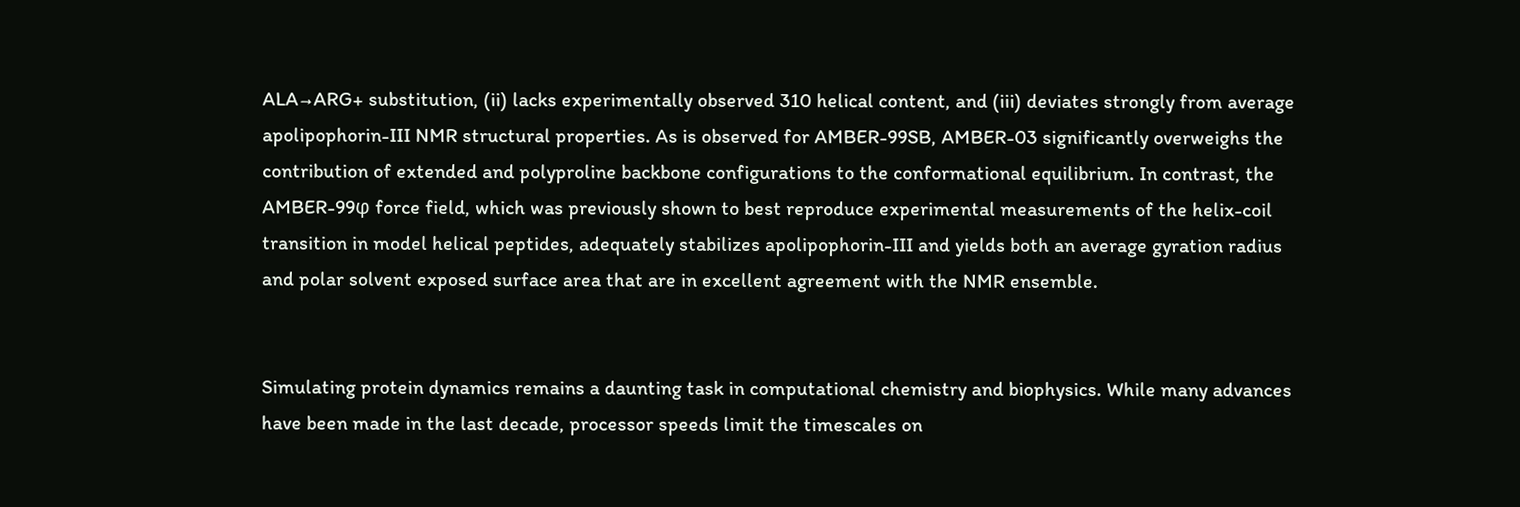ALA→ARG+ substitution, (ii) lacks experimentally observed 310 helical content, and (iii) deviates strongly from average apolipophorin-III NMR structural properties. As is observed for AMBER-99SB, AMBER-03 significantly overweighs the contribution of extended and polyproline backbone configurations to the conformational equilibrium. In contrast, the AMBER-99φ force field, which was previously shown to best reproduce experimental measurements of the helix-coil transition in model helical peptides, adequately stabilizes apolipophorin-III and yields both an average gyration radius and polar solvent exposed surface area that are in excellent agreement with the NMR ensemble.


Simulating protein dynamics remains a daunting task in computational chemistry and biophysics. While many advances have been made in the last decade, processor speeds limit the timescales on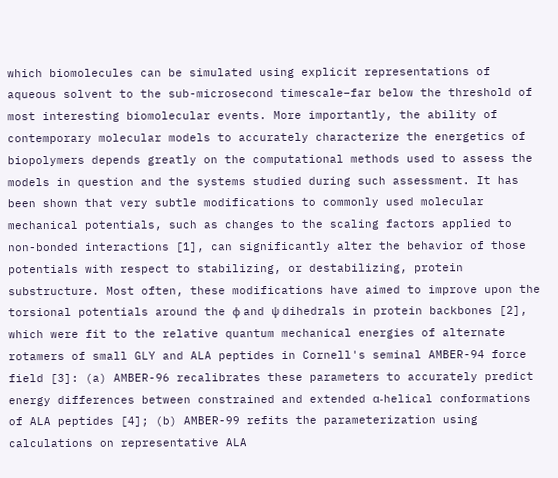which biomolecules can be simulated using explicit representations of aqueous solvent to the sub-microsecond timescale–far below the threshold of most interesting biomolecular events. More importantly, the ability of contemporary molecular models to accurately characterize the energetics of biopolymers depends greatly on the computational methods used to assess the models in question and the systems studied during such assessment. It has been shown that very subtle modifications to commonly used molecular mechanical potentials, such as changes to the scaling factors applied to non-bonded interactions [1], can significantly alter the behavior of those potentials with respect to stabilizing, or destabilizing, protein substructure. Most often, these modifications have aimed to improve upon the torsional potentials around the φ and ψ dihedrals in protein backbones [2], which were fit to the relative quantum mechanical energies of alternate rotamers of small GLY and ALA peptides in Cornell's seminal AMBER-94 force field [3]: (a) AMBER-96 recalibrates these parameters to accurately predict energy differences between constrained and extended α-helical conformations of ALA peptides [4]; (b) AMBER-99 refits the parameterization using calculations on representative ALA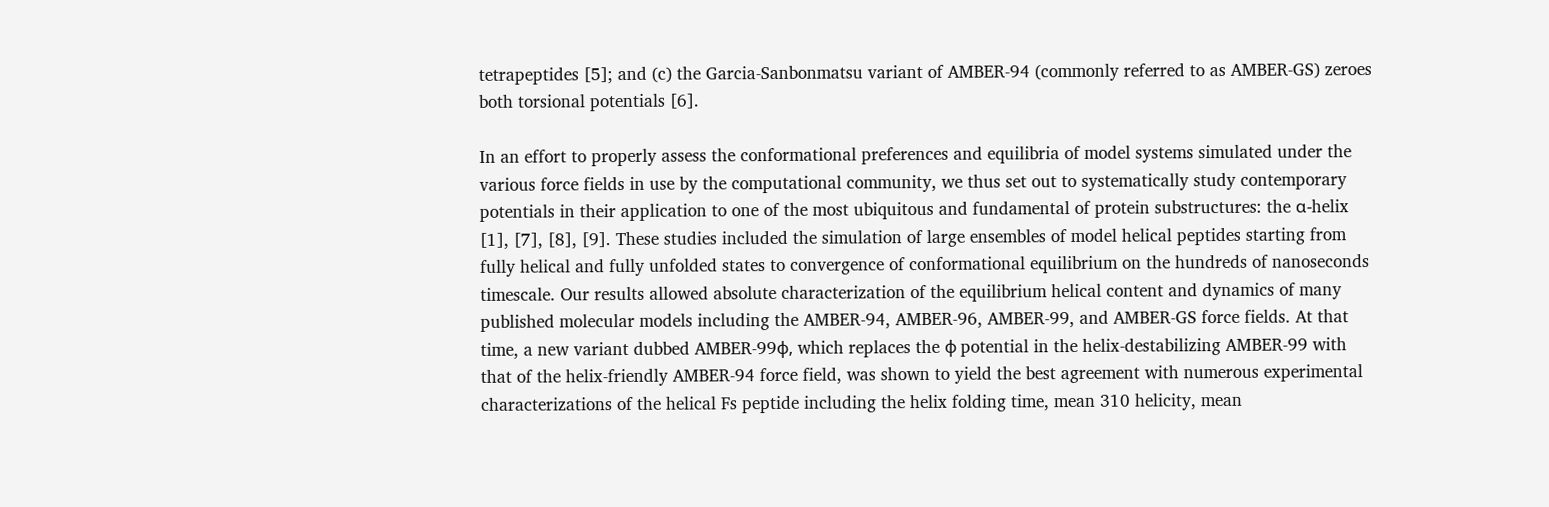tetrapeptides [5]; and (c) the Garcia-Sanbonmatsu variant of AMBER-94 (commonly referred to as AMBER-GS) zeroes both torsional potentials [6].

In an effort to properly assess the conformational preferences and equilibria of model systems simulated under the various force fields in use by the computational community, we thus set out to systematically study contemporary potentials in their application to one of the most ubiquitous and fundamental of protein substructures: the α-helix [1], [7], [8], [9]. These studies included the simulation of large ensembles of model helical peptides starting from fully helical and fully unfolded states to convergence of conformational equilibrium on the hundreds of nanoseconds timescale. Our results allowed absolute characterization of the equilibrium helical content and dynamics of many published molecular models including the AMBER-94, AMBER-96, AMBER-99, and AMBER-GS force fields. At that time, a new variant dubbed AMBER-99φ, which replaces the φ potential in the helix-destabilizing AMBER-99 with that of the helix-friendly AMBER-94 force field, was shown to yield the best agreement with numerous experimental characterizations of the helical Fs peptide including the helix folding time, mean 310 helicity, mean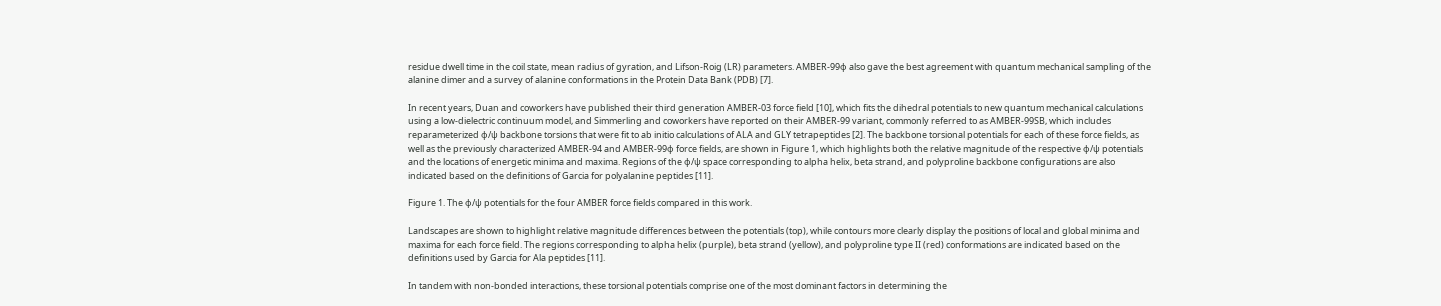residue dwell time in the coil state, mean radius of gyration, and Lifson-Roig (LR) parameters. AMBER-99φ also gave the best agreement with quantum mechanical sampling of the alanine dimer and a survey of alanine conformations in the Protein Data Bank (PDB) [7].

In recent years, Duan and coworkers have published their third generation AMBER-03 force field [10], which fits the dihedral potentials to new quantum mechanical calculations using a low-dielectric continuum model, and Simmerling and coworkers have reported on their AMBER-99 variant, commonly referred to as AMBER-99SB, which includes reparameterized φ/ψ backbone torsions that were fit to ab initio calculations of ALA and GLY tetrapeptides [2]. The backbone torsional potentials for each of these force fields, as well as the previously characterized AMBER-94 and AMBER-99φ force fields, are shown in Figure 1, which highlights both the relative magnitude of the respective φ/ψ potentials and the locations of energetic minima and maxima. Regions of the φ/ψ space corresponding to alpha helix, beta strand, and polyproline backbone configurations are also indicated based on the definitions of Garcia for polyalanine peptides [11].

Figure 1. The φ/ψ potentials for the four AMBER force fields compared in this work.

Landscapes are shown to highlight relative magnitude differences between the potentials (top), while contours more clearly display the positions of local and global minima and maxima for each force field. The regions corresponding to alpha helix (purple), beta strand (yellow), and polyproline type II (red) conformations are indicated based on the definitions used by Garcia for Ala peptides [11].

In tandem with non-bonded interactions, these torsional potentials comprise one of the most dominant factors in determining the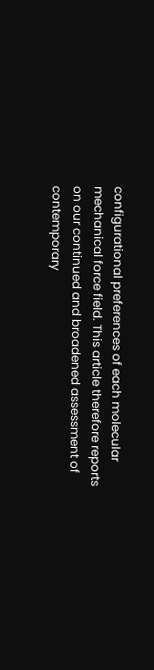configurational preferences of each molecular mechanical force field. This article therefore reports on our continued and broadened assessment of contemporary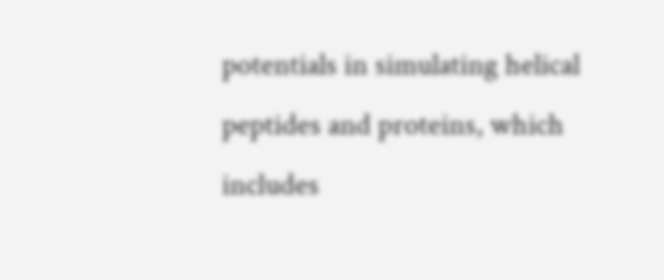potentials in simulating helical peptides and proteins, which includes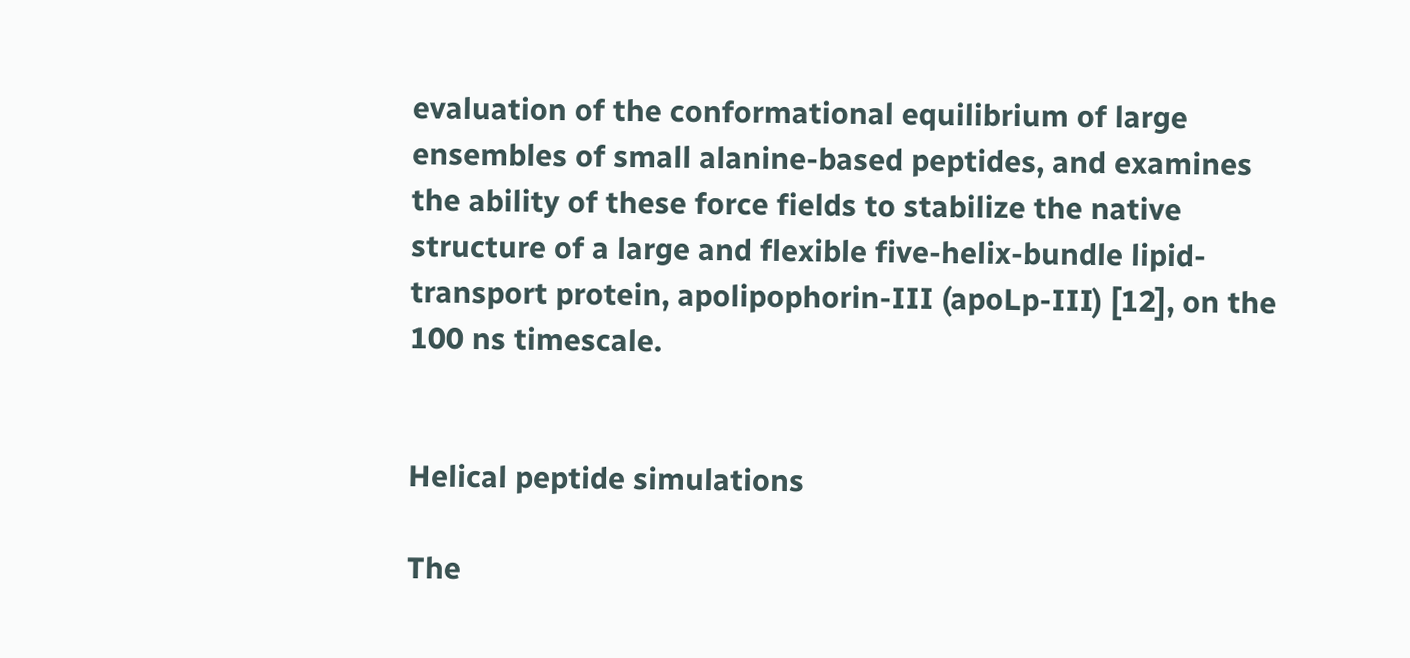evaluation of the conformational equilibrium of large ensembles of small alanine-based peptides, and examines the ability of these force fields to stabilize the native structure of a large and flexible five-helix-bundle lipid-transport protein, apolipophorin-III (apoLp-III) [12], on the 100 ns timescale.


Helical peptide simulations

The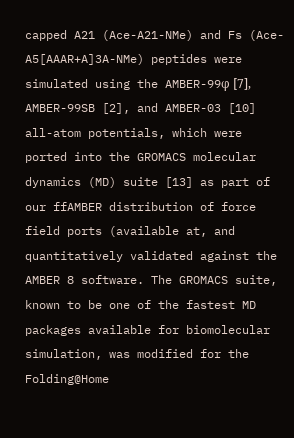capped A21 (Ace-A21-NMe) and Fs (Ace-A5[AAAR+A]3A-NMe) peptides were simulated using the AMBER-99φ [7], AMBER-99SB [2], and AMBER-03 [10] all-atom potentials, which were ported into the GROMACS molecular dynamics (MD) suite [13] as part of our ffAMBER distribution of force field ports (available at, and quantitatively validated against the AMBER 8 software. The GROMACS suite, known to be one of the fastest MD packages available for biomolecular simulation, was modified for the Folding@Home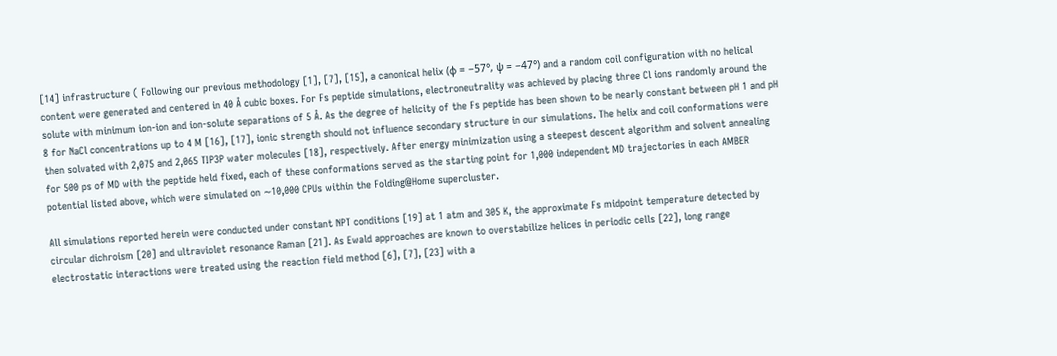[14] infrastructure ( Following our previous methodology [1], [7], [15], a canonical helix (φ = −57°, ψ = −47°) and a random coil configuration with no helical content were generated and centered in 40 Å cubic boxes. For Fs peptide simulations, electroneutrality was achieved by placing three Cl ions randomly around the solute with minimum ion-ion and ion-solute separations of 5 Å. As the degree of helicity of the Fs peptide has been shown to be nearly constant between pH 1 and pH 8 for NaCl concentrations up to 4 M [16], [17], ionic strength should not influence secondary structure in our simulations. The helix and coil conformations were then solvated with 2,075 and 2,065 TIP3P water molecules [18], respectively. After energy minimization using a steepest descent algorithm and solvent annealing for 500 ps of MD with the peptide held fixed, each of these conformations served as the starting point for 1,000 independent MD trajectories in each AMBER potential listed above, which were simulated on ∼10,000 CPUs within the Folding@Home supercluster.

All simulations reported herein were conducted under constant NPT conditions [19] at 1 atm and 305 K, the approximate Fs midpoint temperature detected by circular dichroism [20] and ultraviolet resonance Raman [21]. As Ewald approaches are known to overstabilize helices in periodic cells [22], long range electrostatic interactions were treated using the reaction field method [6], [7], [23] with a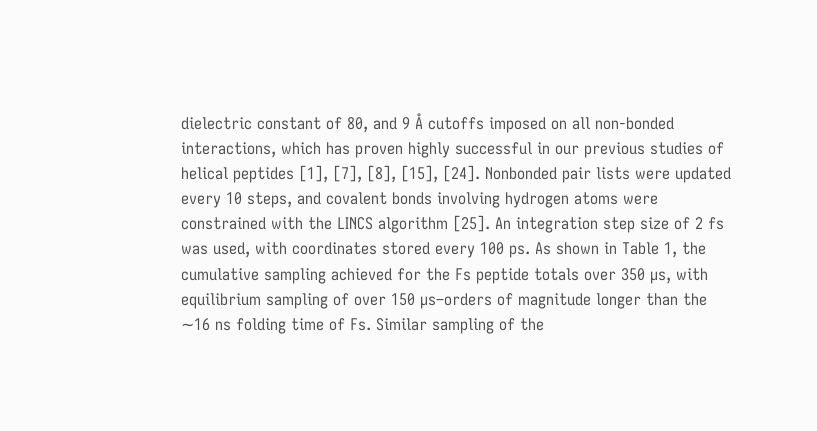dielectric constant of 80, and 9 Å cutoffs imposed on all non-bonded interactions, which has proven highly successful in our previous studies of helical peptides [1], [7], [8], [15], [24]. Nonbonded pair lists were updated every 10 steps, and covalent bonds involving hydrogen atoms were constrained with the LINCS algorithm [25]. An integration step size of 2 fs was used, with coordinates stored every 100 ps. As shown in Table 1, the cumulative sampling achieved for the Fs peptide totals over 350 µs, with equilibrium sampling of over 150 µs–orders of magnitude longer than the ∼16 ns folding time of Fs. Similar sampling of the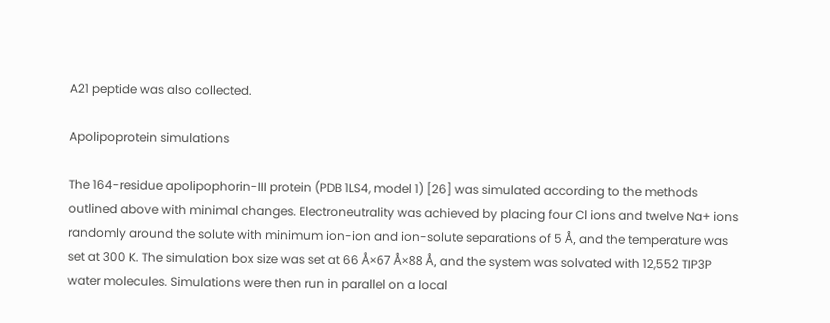A21 peptide was also collected.

Apolipoprotein simulations

The 164-residue apolipophorin-III protein (PDB 1LS4, model 1) [26] was simulated according to the methods outlined above with minimal changes. Electroneutrality was achieved by placing four Cl ions and twelve Na+ ions randomly around the solute with minimum ion-ion and ion-solute separations of 5 Å, and the temperature was set at 300 K. The simulation box size was set at 66 Å×67 Å×88 Å, and the system was solvated with 12,552 TIP3P water molecules. Simulations were then run in parallel on a local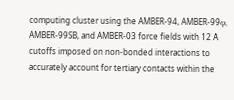computing cluster using the AMBER-94, AMBER-99φ, AMBER-99SB, and AMBER-03 force fields with 12 Å cutoffs imposed on non-bonded interactions to accurately account for tertiary contacts within the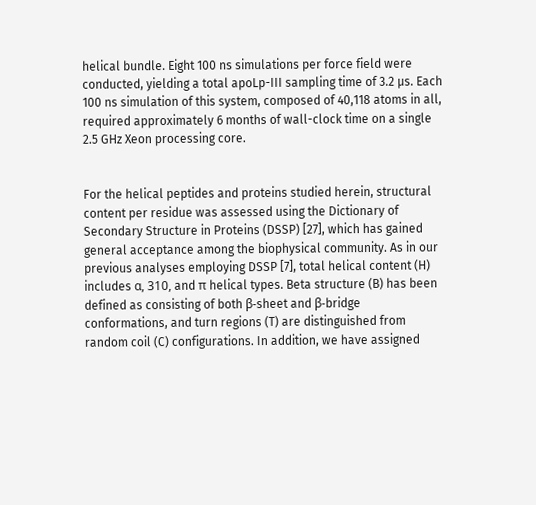helical bundle. Eight 100 ns simulations per force field were conducted, yielding a total apoLp-III sampling time of 3.2 µs. Each 100 ns simulation of this system, composed of 40,118 atoms in all, required approximately 6 months of wall-clock time on a single 2.5 GHz Xeon processing core.


For the helical peptides and proteins studied herein, structural content per residue was assessed using the Dictionary of Secondary Structure in Proteins (DSSP) [27], which has gained general acceptance among the biophysical community. As in our previous analyses employing DSSP [7], total helical content (H) includes α, 310, and π helical types. Beta structure (B) has been defined as consisting of both β-sheet and β-bridge conformations, and turn regions (T) are distinguished from random coil (C) configurations. In addition, we have assigned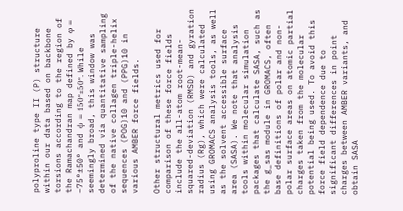polyproline type II (P) structure within our data based on backbone torsions according to the region of the Ramachandran map defined by φ = −75°±50° and ψ = 150°±50°. While seemingly broad, this window was determined via quantitative sampling of the native collagen triple-helix sequences (POG)10 and (PPG)10 in various AMBER force fields.

Other structural metrics used for comparison of these force fields include the all-atom root-mean-squared-deviation (RMSD) and gyration radius (Rg), which were calculated using GROMACS analysis tools, as well as the solvent accessible surface area (SASA). We note that analysis tools within molecular simulation packages that calculate SASA, such as the g_sas module in GROMACS, often base definitions of polar and non-polar surface areas on atomic partial charges taken from the molecular potential being used. To avoid this force field dependence due to significant differences in point charges between AMBER variants, and obtain SASA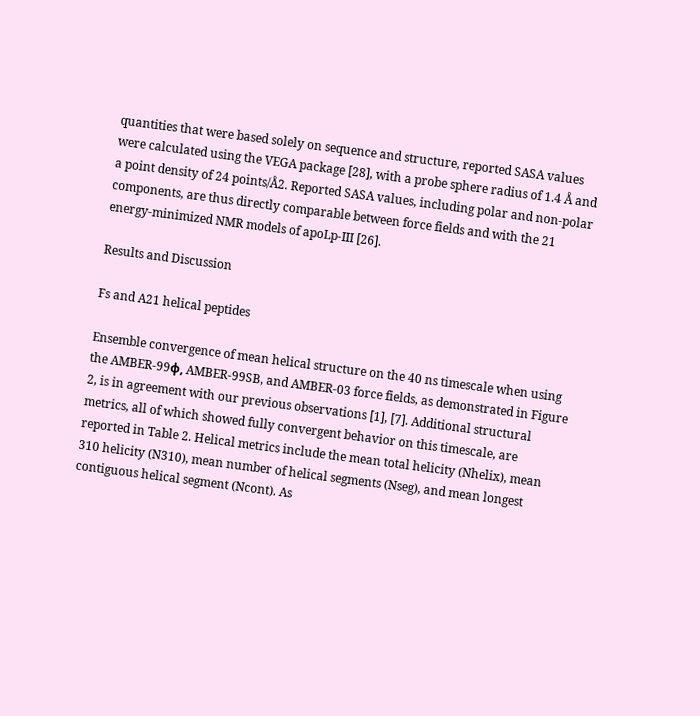quantities that were based solely on sequence and structure, reported SASA values were calculated using the VEGA package [28], with a probe sphere radius of 1.4 Å and a point density of 24 points/Å2. Reported SASA values, including polar and non-polar components, are thus directly comparable between force fields and with the 21 energy-minimized NMR models of apoLp-III [26].

Results and Discussion

Fs and A21 helical peptides

Ensemble convergence of mean helical structure on the 40 ns timescale when using the AMBER-99φ, AMBER-99SB, and AMBER-03 force fields, as demonstrated in Figure 2, is in agreement with our previous observations [1], [7]. Additional structural metrics, all of which showed fully convergent behavior on this timescale, are reported in Table 2. Helical metrics include the mean total helicity (Nhelix), mean 310 helicity (N310), mean number of helical segments (Nseg), and mean longest contiguous helical segment (Ncont). As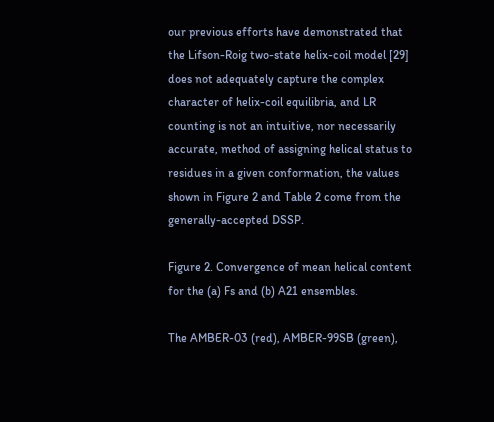our previous efforts have demonstrated that the Lifson-Roig two-state helix-coil model [29] does not adequately capture the complex character of helix-coil equilibria, and LR counting is not an intuitive, nor necessarily accurate, method of assigning helical status to residues in a given conformation, the values shown in Figure 2 and Table 2 come from the generally-accepted DSSP.

Figure 2. Convergence of mean helical content for the (a) Fs and (b) A21 ensembles.

The AMBER-03 (red), AMBER-99SB (green),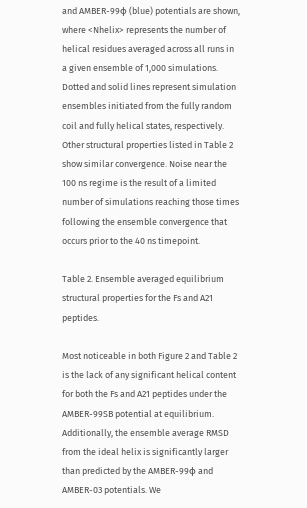and AMBER-99φ (blue) potentials are shown, where <Nhelix> represents the number of helical residues averaged across all runs in a given ensemble of 1,000 simulations. Dotted and solid lines represent simulation ensembles initiated from the fully random coil and fully helical states, respectively. Other structural properties listed in Table 2 show similar convergence. Noise near the 100 ns regime is the result of a limited number of simulations reaching those times following the ensemble convergence that occurs prior to the 40 ns timepoint.

Table 2. Ensemble averaged equilibrium structural properties for the Fs and A21 peptides.

Most noticeable in both Figure 2 and Table 2 is the lack of any significant helical content for both the Fs and A21 peptides under the AMBER-99SB potential at equilibrium. Additionally, the ensemble average RMSD from the ideal helix is significantly larger than predicted by the AMBER-99φ and AMBER-03 potentials. We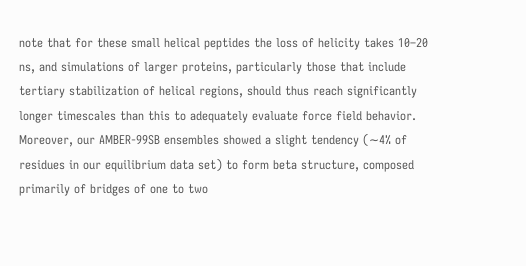note that for these small helical peptides the loss of helicity takes 10–20 ns, and simulations of larger proteins, particularly those that include tertiary stabilization of helical regions, should thus reach significantly longer timescales than this to adequately evaluate force field behavior. Moreover, our AMBER-99SB ensembles showed a slight tendency (∼4% of residues in our equilibrium data set) to form beta structure, composed primarily of bridges of one to two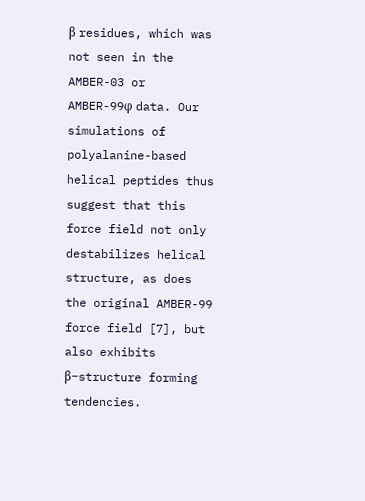β residues, which was not seen in the AMBER-03 or AMBER-99φ data. Our simulations of polyalanine-based helical peptides thus suggest that this force field not only destabilizes helical structure, as does the original AMBER-99 force field [7], but also exhibits β−structure forming tendencies.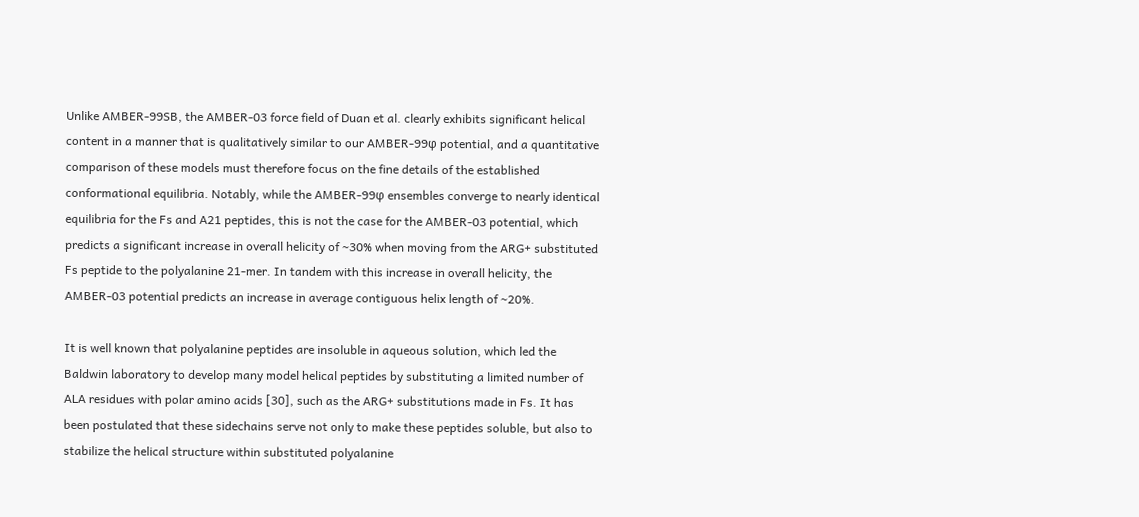Unlike AMBER-99SB, the AMBER-03 force field of Duan et al. clearly exhibits significant helical content in a manner that is qualitatively similar to our AMBER-99φ potential, and a quantitative comparison of these models must therefore focus on the fine details of the established conformational equilibria. Notably, while the AMBER-99φ ensembles converge to nearly identical equilibria for the Fs and A21 peptides, this is not the case for the AMBER-03 potential, which predicts a significant increase in overall helicity of ∼30% when moving from the ARG+ substituted Fs peptide to the polyalanine 21-mer. In tandem with this increase in overall helicity, the AMBER-03 potential predicts an increase in average contiguous helix length of ∼20%.

It is well known that polyalanine peptides are insoluble in aqueous solution, which led the Baldwin laboratory to develop many model helical peptides by substituting a limited number of ALA residues with polar amino acids [30], such as the ARG+ substitutions made in Fs. It has been postulated that these sidechains serve not only to make these peptides soluble, but also to stabilize the helical structure within substituted polyalanine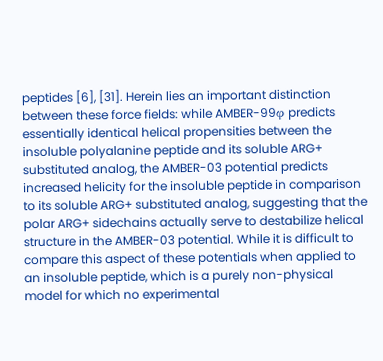peptides [6], [31]. Herein lies an important distinction between these force fields: while AMBER-99φ predicts essentially identical helical propensities between the insoluble polyalanine peptide and its soluble ARG+ substituted analog, the AMBER-03 potential predicts increased helicity for the insoluble peptide in comparison to its soluble ARG+ substituted analog, suggesting that the polar ARG+ sidechains actually serve to destabilize helical structure in the AMBER-03 potential. While it is difficult to compare this aspect of these potentials when applied to an insoluble peptide, which is a purely non-physical model for which no experimental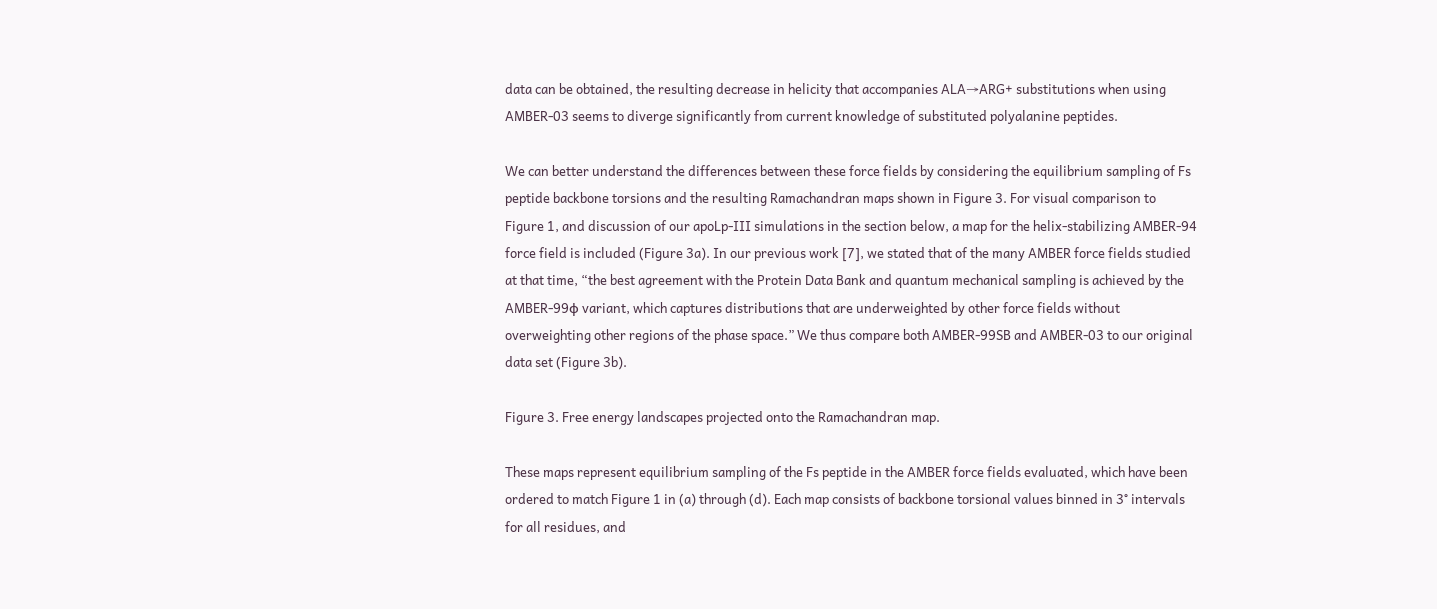data can be obtained, the resulting decrease in helicity that accompanies ALA→ARG+ substitutions when using AMBER-03 seems to diverge significantly from current knowledge of substituted polyalanine peptides.

We can better understand the differences between these force fields by considering the equilibrium sampling of Fs peptide backbone torsions and the resulting Ramachandran maps shown in Figure 3. For visual comparison to Figure 1, and discussion of our apoLp-III simulations in the section below, a map for the helix-stabilizing AMBER-94 force field is included (Figure 3a). In our previous work [7], we stated that of the many AMBER force fields studied at that time, “the best agreement with the Protein Data Bank and quantum mechanical sampling is achieved by the AMBER-99φ variant, which captures distributions that are underweighted by other force fields without overweighting other regions of the phase space.” We thus compare both AMBER-99SB and AMBER-03 to our original data set (Figure 3b).

Figure 3. Free energy landscapes projected onto the Ramachandran map.

These maps represent equilibrium sampling of the Fs peptide in the AMBER force fields evaluated, which have been ordered to match Figure 1 in (a) through (d). Each map consists of backbone torsional values binned in 3° intervals for all residues, and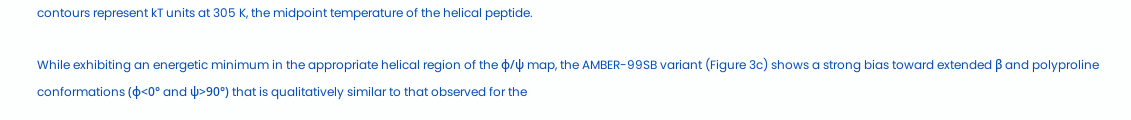contours represent kT units at 305 K, the midpoint temperature of the helical peptide.

While exhibiting an energetic minimum in the appropriate helical region of the φ/ψ map, the AMBER-99SB variant (Figure 3c) shows a strong bias toward extended β and polyproline conformations (φ<0° and ψ>90°) that is qualitatively similar to that observed for the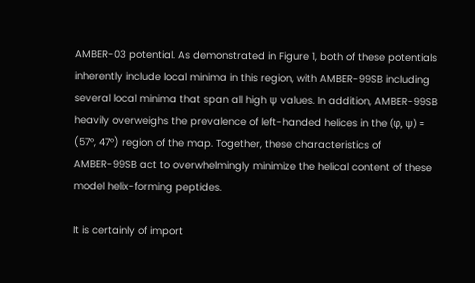AMBER-03 potential. As demonstrated in Figure 1, both of these potentials inherently include local minima in this region, with AMBER-99SB including several local minima that span all high ψ values. In addition, AMBER-99SB heavily overweighs the prevalence of left-handed helices in the (φ, ψ) = (57°, 47°) region of the map. Together, these characteristics of AMBER-99SB act to overwhelmingly minimize the helical content of these model helix-forming peptides.

It is certainly of import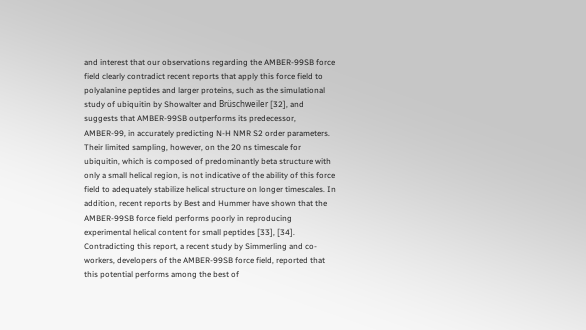and interest that our observations regarding the AMBER-99SB force field clearly contradict recent reports that apply this force field to polyalanine peptides and larger proteins, such as the simulational study of ubiquitin by Showalter and Brüschweiler [32], and suggests that AMBER-99SB outperforms its predecessor, AMBER-99, in accurately predicting N-H NMR S2 order parameters. Their limited sampling, however, on the 20 ns timescale for ubiquitin, which is composed of predominantly beta structure with only a small helical region, is not indicative of the ability of this force field to adequately stabilize helical structure on longer timescales. In addition, recent reports by Best and Hummer have shown that the AMBER-99SB force field performs poorly in reproducing experimental helical content for small peptides [33], [34]. Contradicting this report, a recent study by Simmerling and co-workers, developers of the AMBER-99SB force field, reported that this potential performs among the best of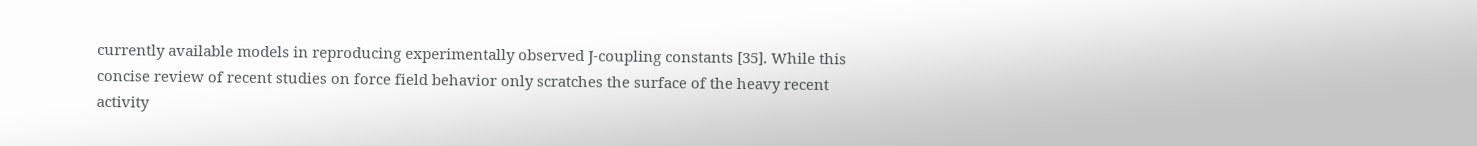currently available models in reproducing experimentally observed J-coupling constants [35]. While this concise review of recent studies on force field behavior only scratches the surface of the heavy recent activity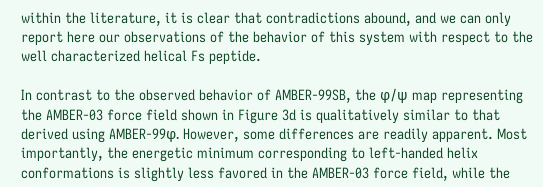within the literature, it is clear that contradictions abound, and we can only report here our observations of the behavior of this system with respect to the well characterized helical Fs peptide.

In contrast to the observed behavior of AMBER-99SB, the φ/ψ map representing the AMBER-03 force field shown in Figure 3d is qualitatively similar to that derived using AMBER-99φ. However, some differences are readily apparent. Most importantly, the energetic minimum corresponding to left-handed helix conformations is slightly less favored in the AMBER-03 force field, while the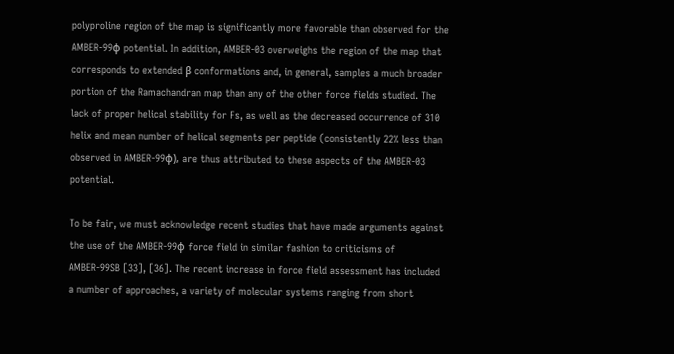polyproline region of the map is significantly more favorable than observed for the AMBER-99φ potential. In addition, AMBER-03 overweighs the region of the map that corresponds to extended β conformations and, in general, samples a much broader portion of the Ramachandran map than any of the other force fields studied. The lack of proper helical stability for Fs, as well as the decreased occurrence of 310 helix and mean number of helical segments per peptide (consistently 22% less than observed in AMBER-99φ), are thus attributed to these aspects of the AMBER-03 potential.

To be fair, we must acknowledge recent studies that have made arguments against the use of the AMBER-99φ force field in similar fashion to criticisms of AMBER-99SB [33], [36]. The recent increase in force field assessment has included a number of approaches, a variety of molecular systems ranging from short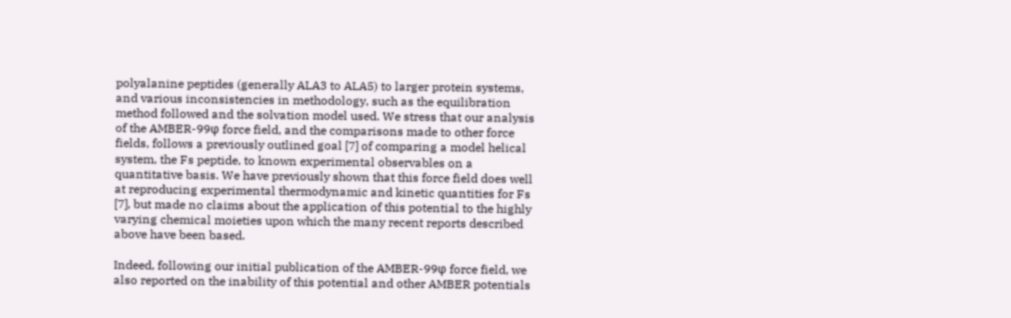polyalanine peptides (generally ALA3 to ALA5) to larger protein systems, and various inconsistencies in methodology, such as the equilibration method followed and the solvation model used. We stress that our analysis of the AMBER-99φ force field, and the comparisons made to other force fields, follows a previously outlined goal [7] of comparing a model helical system, the Fs peptide, to known experimental observables on a quantitative basis. We have previously shown that this force field does well at reproducing experimental thermodynamic and kinetic quantities for Fs [7], but made no claims about the application of this potential to the highly varying chemical moieties upon which the many recent reports described above have been based.

Indeed, following our initial publication of the AMBER-99φ force field, we also reported on the inability of this potential and other AMBER potentials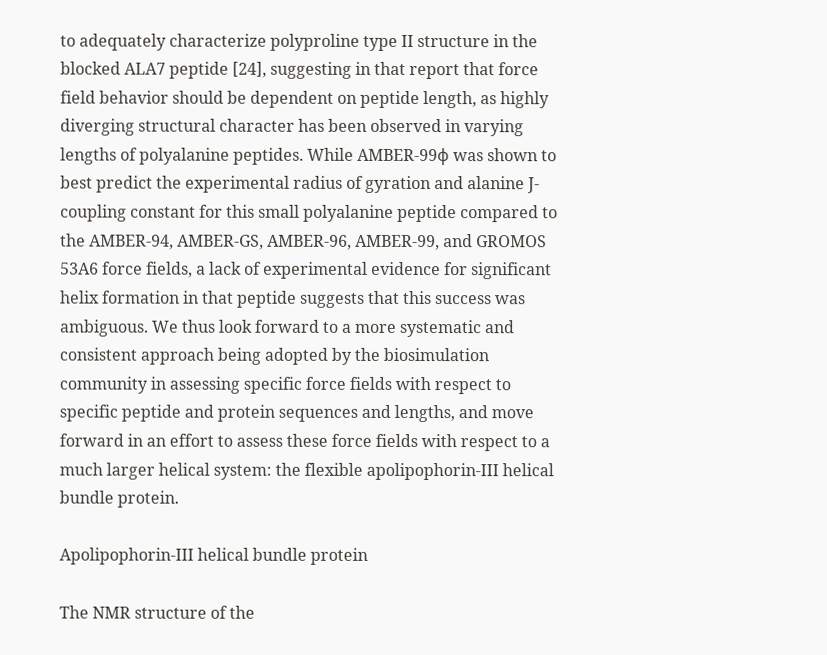to adequately characterize polyproline type II structure in the blocked ALA7 peptide [24], suggesting in that report that force field behavior should be dependent on peptide length, as highly diverging structural character has been observed in varying lengths of polyalanine peptides. While AMBER-99φ was shown to best predict the experimental radius of gyration and alanine J-coupling constant for this small polyalanine peptide compared to the AMBER-94, AMBER-GS, AMBER-96, AMBER-99, and GROMOS 53A6 force fields, a lack of experimental evidence for significant helix formation in that peptide suggests that this success was ambiguous. We thus look forward to a more systematic and consistent approach being adopted by the biosimulation community in assessing specific force fields with respect to specific peptide and protein sequences and lengths, and move forward in an effort to assess these force fields with respect to a much larger helical system: the flexible apolipophorin-III helical bundle protein.

Apolipophorin-III helical bundle protein

The NMR structure of the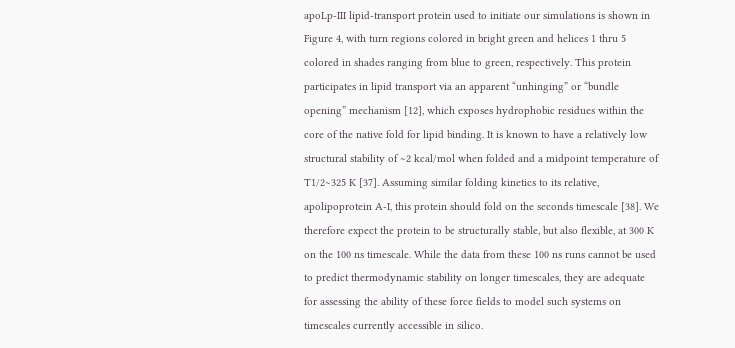apoLp-III lipid-transport protein used to initiate our simulations is shown in Figure 4, with turn regions colored in bright green and helices 1 thru 5 colored in shades ranging from blue to green, respectively. This protein participates in lipid transport via an apparent “unhinging” or “bundle opening” mechanism [12], which exposes hydrophobic residues within the core of the native fold for lipid binding. It is known to have a relatively low structural stability of ∼2 kcal/mol when folded and a midpoint temperature of T1/2∼325 K [37]. Assuming similar folding kinetics to its relative, apolipoprotein A-I, this protein should fold on the seconds timescale [38]. We therefore expect the protein to be structurally stable, but also flexible, at 300 K on the 100 ns timescale. While the data from these 100 ns runs cannot be used to predict thermodynamic stability on longer timescales, they are adequate for assessing the ability of these force fields to model such systems on timescales currently accessible in silico.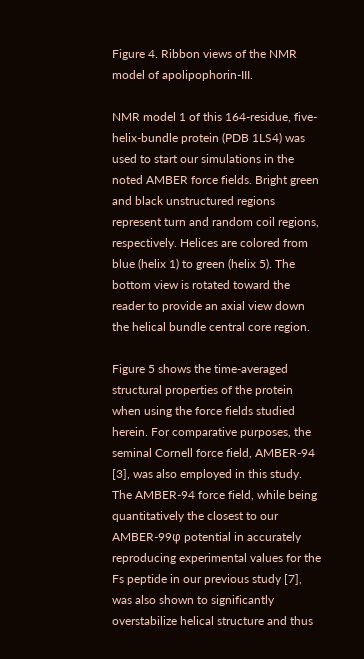Figure 4. Ribbon views of the NMR model of apolipophorin-III.

NMR model 1 of this 164-residue, five-helix-bundle protein (PDB 1LS4) was used to start our simulations in the noted AMBER force fields. Bright green and black unstructured regions represent turn and random coil regions, respectively. Helices are colored from blue (helix 1) to green (helix 5). The bottom view is rotated toward the reader to provide an axial view down the helical bundle central core region.

Figure 5 shows the time-averaged structural properties of the protein when using the force fields studied herein. For comparative purposes, the seminal Cornell force field, AMBER-94 [3], was also employed in this study. The AMBER-94 force field, while being quantitatively the closest to our AMBER-99φ potential in accurately reproducing experimental values for the Fs peptide in our previous study [7], was also shown to significantly overstabilize helical structure and thus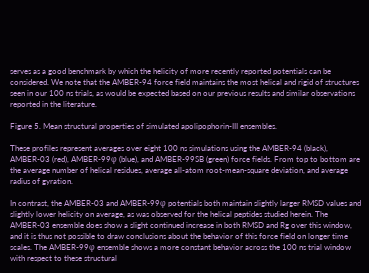serves as a good benchmark by which the helicity of more recently reported potentials can be considered. We note that the AMBER-94 force field maintains the most helical and rigid of structures seen in our 100 ns trials, as would be expected based on our previous results and similar observations reported in the literature.

Figure 5. Mean structural properties of simulated apolipophorin-III ensembles.

These profiles represent averages over eight 100 ns simulations using the AMBER-94 (black), AMBER-03 (red), AMBER-99φ (blue), and AMBER-99SB (green) force fields. From top to bottom are the average number of helical residues, average all-atom root-mean-square deviation, and average radius of gyration.

In contrast, the AMBER-03 and AMBER-99φ potentials both maintain slightly larger RMSD values and slightly lower helicity on average, as was observed for the helical peptides studied herein. The AMBER-03 ensemble does show a slight continued increase in both RMSD and Rg over this window, and it is thus not possible to draw conclusions about the behavior of this force field on longer time scales. The AMBER-99φ ensemble shows a more constant behavior across the 100 ns trial window with respect to these structural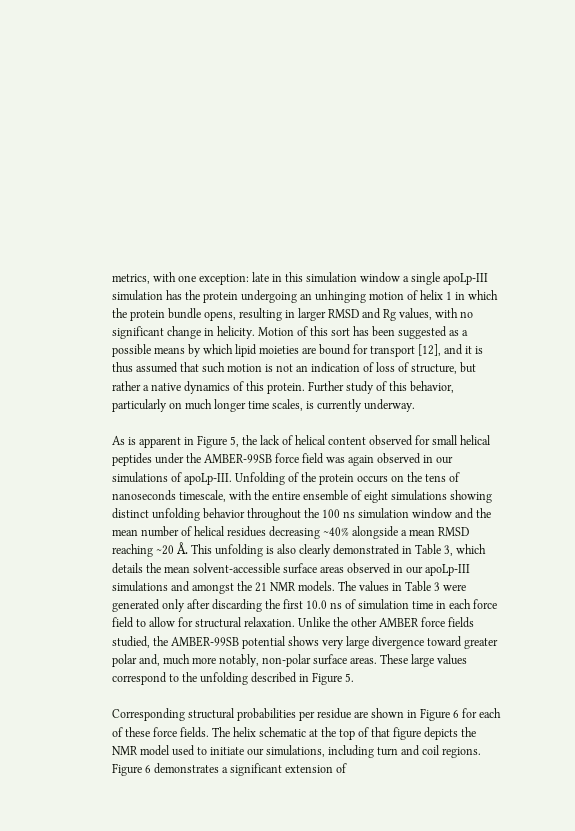metrics, with one exception: late in this simulation window a single apoLp-III simulation has the protein undergoing an unhinging motion of helix 1 in which the protein bundle opens, resulting in larger RMSD and Rg values, with no significant change in helicity. Motion of this sort has been suggested as a possible means by which lipid moieties are bound for transport [12], and it is thus assumed that such motion is not an indication of loss of structure, but rather a native dynamics of this protein. Further study of this behavior, particularly on much longer time scales, is currently underway.

As is apparent in Figure 5, the lack of helical content observed for small helical peptides under the AMBER-99SB force field was again observed in our simulations of apoLp-III. Unfolding of the protein occurs on the tens of nanoseconds timescale, with the entire ensemble of eight simulations showing distinct unfolding behavior throughout the 100 ns simulation window and the mean number of helical residues decreasing ∼40% alongside a mean RMSD reaching ∼20 Å. This unfolding is also clearly demonstrated in Table 3, which details the mean solvent-accessible surface areas observed in our apoLp-III simulations and amongst the 21 NMR models. The values in Table 3 were generated only after discarding the first 10.0 ns of simulation time in each force field to allow for structural relaxation. Unlike the other AMBER force fields studied, the AMBER-99SB potential shows very large divergence toward greater polar and, much more notably, non-polar surface areas. These large values correspond to the unfolding described in Figure 5.

Corresponding structural probabilities per residue are shown in Figure 6 for each of these force fields. The helix schematic at the top of that figure depicts the NMR model used to initiate our simulations, including turn and coil regions. Figure 6 demonstrates a significant extension of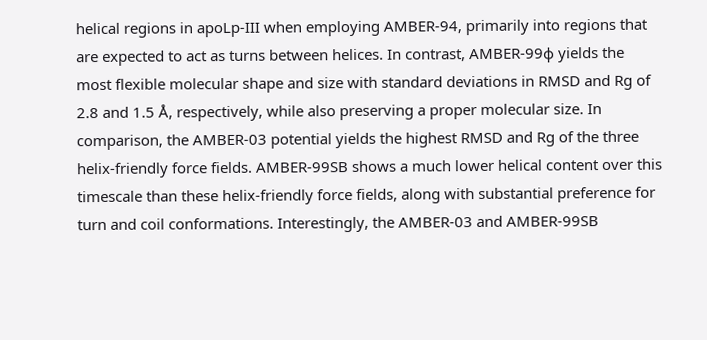helical regions in apoLp-III when employing AMBER-94, primarily into regions that are expected to act as turns between helices. In contrast, AMBER-99φ yields the most flexible molecular shape and size with standard deviations in RMSD and Rg of 2.8 and 1.5 Å, respectively, while also preserving a proper molecular size. In comparison, the AMBER-03 potential yields the highest RMSD and Rg of the three helix-friendly force fields. AMBER-99SB shows a much lower helical content over this timescale than these helix-friendly force fields, along with substantial preference for turn and coil conformations. Interestingly, the AMBER-03 and AMBER-99SB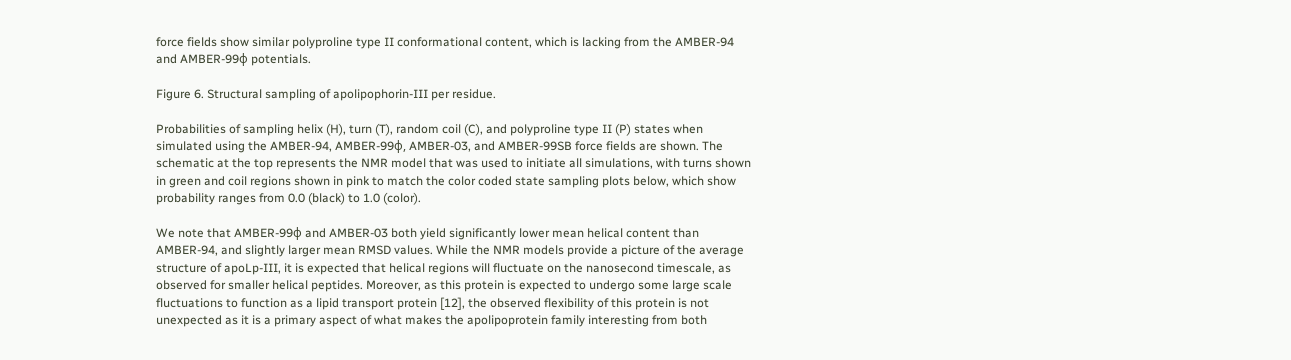force fields show similar polyproline type II conformational content, which is lacking from the AMBER-94 and AMBER-99φ potentials.

Figure 6. Structural sampling of apolipophorin-III per residue.

Probabilities of sampling helix (H), turn (T), random coil (C), and polyproline type II (P) states when simulated using the AMBER-94, AMBER-99φ, AMBER-03, and AMBER-99SB force fields are shown. The schematic at the top represents the NMR model that was used to initiate all simulations, with turns shown in green and coil regions shown in pink to match the color coded state sampling plots below, which show probability ranges from 0.0 (black) to 1.0 (color).

We note that AMBER-99φ and AMBER-03 both yield significantly lower mean helical content than AMBER-94, and slightly larger mean RMSD values. While the NMR models provide a picture of the average structure of apoLp-III, it is expected that helical regions will fluctuate on the nanosecond timescale, as observed for smaller helical peptides. Moreover, as this protein is expected to undergo some large scale fluctuations to function as a lipid transport protein [12], the observed flexibility of this protein is not unexpected as it is a primary aspect of what makes the apolipoprotein family interesting from both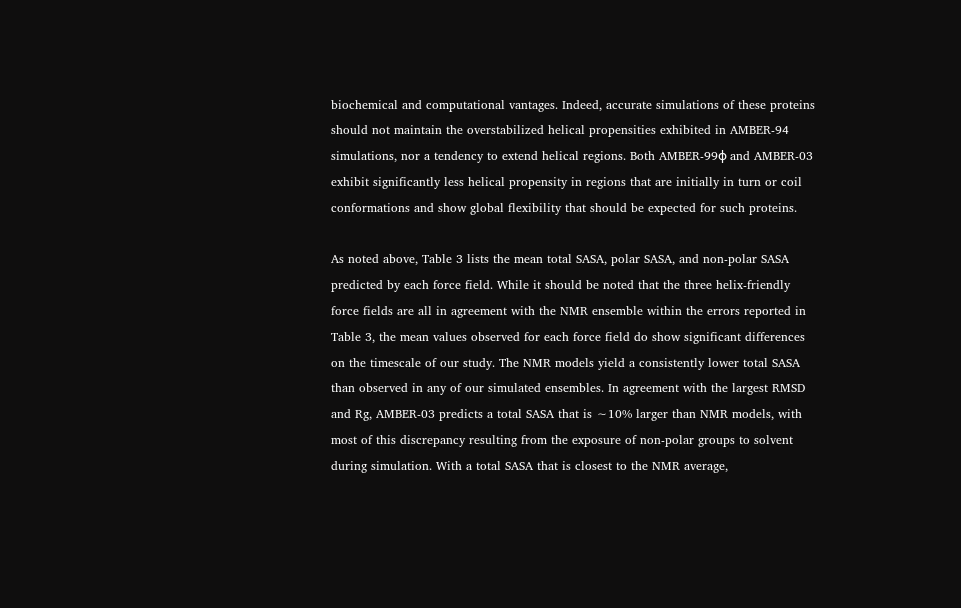biochemical and computational vantages. Indeed, accurate simulations of these proteins should not maintain the overstabilized helical propensities exhibited in AMBER-94 simulations, nor a tendency to extend helical regions. Both AMBER-99φ and AMBER-03 exhibit significantly less helical propensity in regions that are initially in turn or coil conformations and show global flexibility that should be expected for such proteins.

As noted above, Table 3 lists the mean total SASA, polar SASA, and non-polar SASA predicted by each force field. While it should be noted that the three helix-friendly force fields are all in agreement with the NMR ensemble within the errors reported in Table 3, the mean values observed for each force field do show significant differences on the timescale of our study. The NMR models yield a consistently lower total SASA than observed in any of our simulated ensembles. In agreement with the largest RMSD and Rg, AMBER-03 predicts a total SASA that is ∼10% larger than NMR models, with most of this discrepancy resulting from the exposure of non-polar groups to solvent during simulation. With a total SASA that is closest to the NMR average,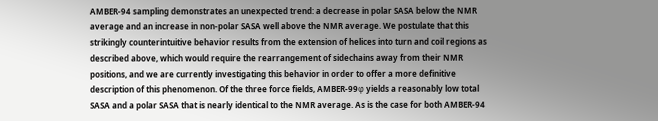AMBER-94 sampling demonstrates an unexpected trend: a decrease in polar SASA below the NMR average and an increase in non-polar SASA well above the NMR average. We postulate that this strikingly counterintuitive behavior results from the extension of helices into turn and coil regions as described above, which would require the rearrangement of sidechains away from their NMR positions, and we are currently investigating this behavior in order to offer a more definitive description of this phenomenon. Of the three force fields, AMBER-99φ yields a reasonably low total SASA and a polar SASA that is nearly identical to the NMR average. As is the case for both AMBER-94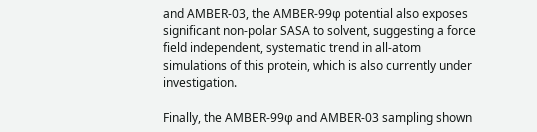and AMBER-03, the AMBER-99φ potential also exposes significant non-polar SASA to solvent, suggesting a force field independent, systematic trend in all-atom simulations of this protein, which is also currently under investigation.

Finally, the AMBER-99φ and AMBER-03 sampling shown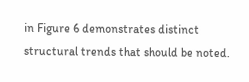in Figure 6 demonstrates distinct structural trends that should be noted.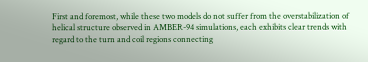First and foremost, while these two models do not suffer from the overstabilization of helical structure observed in AMBER-94 simulations, each exhibits clear trends with regard to the turn and coil regions connecting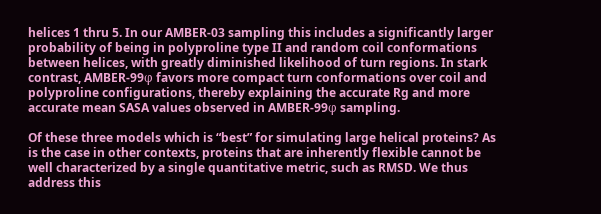helices 1 thru 5. In our AMBER-03 sampling this includes a significantly larger probability of being in polyproline type II and random coil conformations between helices, with greatly diminished likelihood of turn regions. In stark contrast, AMBER-99φ favors more compact turn conformations over coil and polyproline configurations, thereby explaining the accurate Rg and more accurate mean SASA values observed in AMBER-99φ sampling.

Of these three models which is “best” for simulating large helical proteins? As is the case in other contexts, proteins that are inherently flexible cannot be well characterized by a single quantitative metric, such as RMSD. We thus address this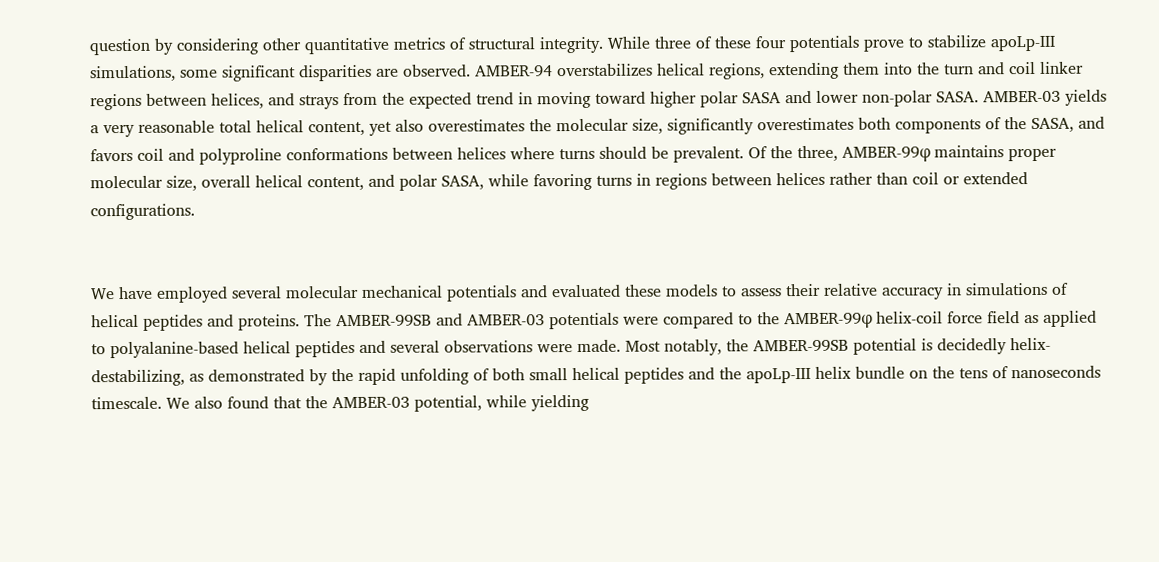question by considering other quantitative metrics of structural integrity. While three of these four potentials prove to stabilize apoLp-III simulations, some significant disparities are observed. AMBER-94 overstabilizes helical regions, extending them into the turn and coil linker regions between helices, and strays from the expected trend in moving toward higher polar SASA and lower non-polar SASA. AMBER-03 yields a very reasonable total helical content, yet also overestimates the molecular size, significantly overestimates both components of the SASA, and favors coil and polyproline conformations between helices where turns should be prevalent. Of the three, AMBER-99φ maintains proper molecular size, overall helical content, and polar SASA, while favoring turns in regions between helices rather than coil or extended configurations.


We have employed several molecular mechanical potentials and evaluated these models to assess their relative accuracy in simulations of helical peptides and proteins. The AMBER-99SB and AMBER-03 potentials were compared to the AMBER-99φ helix-coil force field as applied to polyalanine-based helical peptides and several observations were made. Most notably, the AMBER-99SB potential is decidedly helix-destabilizing, as demonstrated by the rapid unfolding of both small helical peptides and the apoLp-III helix bundle on the tens of nanoseconds timescale. We also found that the AMBER-03 potential, while yielding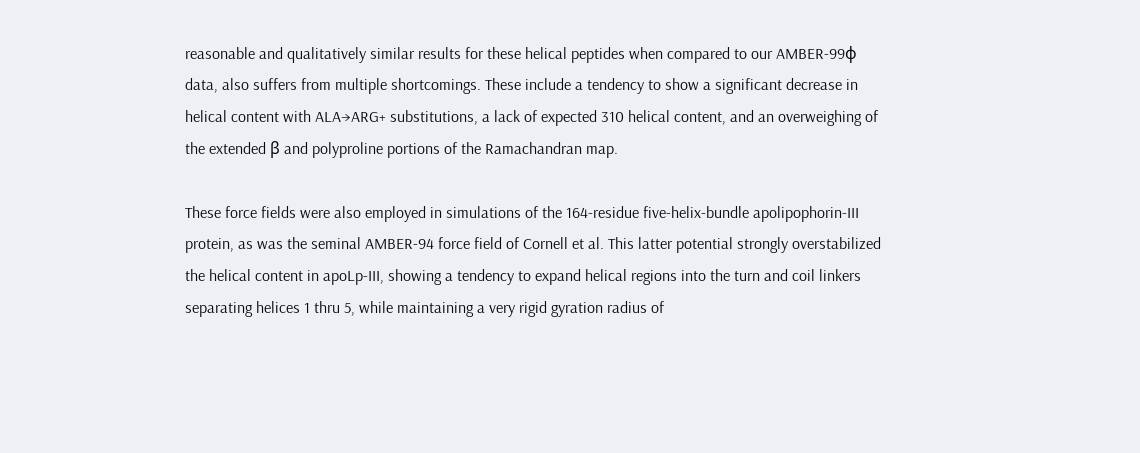reasonable and qualitatively similar results for these helical peptides when compared to our AMBER-99φ data, also suffers from multiple shortcomings. These include a tendency to show a significant decrease in helical content with ALA→ARG+ substitutions, a lack of expected 310 helical content, and an overweighing of the extended β and polyproline portions of the Ramachandran map.

These force fields were also employed in simulations of the 164-residue five-helix-bundle apolipophorin-III protein, as was the seminal AMBER-94 force field of Cornell et al. This latter potential strongly overstabilized the helical content in apoLp-III, showing a tendency to expand helical regions into the turn and coil linkers separating helices 1 thru 5, while maintaining a very rigid gyration radius of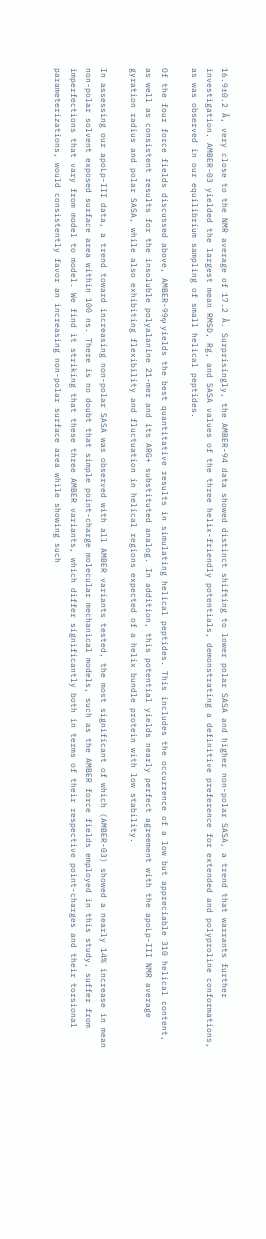16.9±0.2 Å, very close to the NMR average of 17.2 Å. Surprisingly, the AMBER-94 data showed distinct shifting to lower polar SASA and higher non-polar SASA, a trend that warrants further investigation. AMBER-03 yielded the largest mean RMSD, Rg, and SASA values of the three helix-friendly potentials, demonstrating a definitive preference for extended and polyproline conformations, as was observed in our equilibrium sampling of small helical peptides.

Of the four force fields discussed above, AMBER-99φ yields the best quantitative results in simulating helical peptides. This includes the occurrence of a low but appreciable 310 helical content, as well as consistent results for the insoluble polyalanine 21-mer and its ARG+ substituted analog. In addition, this potential yields nearly perfect agreement with the apoLp-III NMR average gyration radius and polar SASA, while also exhibiting flexibility and fluctuation in helical regions expected of a helix bundle protein with low stability.

In assessing our apoLp-III data, a trend toward increasing non-polar SASA was observed with all AMBER variants tested, the most significant of which (AMBER-03) showed a nearly 14% increase in mean non-polar solvent exposed surface area within 100 ns. There is no doubt that simple point-charge molecular mechanical models, such as the AMBER force fields employed in this study, suffer from imperfections that vary from model to model. We find it striking that these three AMBER variants, which differ significantly both in terms of their respective point-charges and their torsional parameterizations, would consistently favor an increasing non-polar surface area while showing such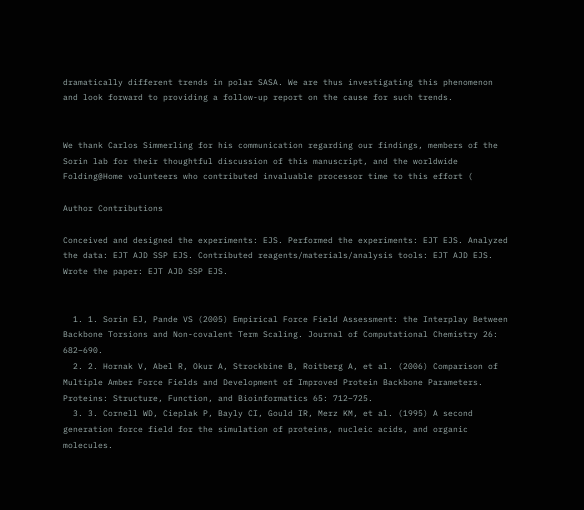dramatically different trends in polar SASA. We are thus investigating this phenomenon and look forward to providing a follow-up report on the cause for such trends.


We thank Carlos Simmerling for his communication regarding our findings, members of the Sorin lab for their thoughtful discussion of this manuscript, and the worldwide Folding@Home volunteers who contributed invaluable processor time to this effort (

Author Contributions

Conceived and designed the experiments: EJS. Performed the experiments: EJT EJS. Analyzed the data: EJT AJD SSP EJS. Contributed reagents/materials/analysis tools: EJT AJD EJS. Wrote the paper: EJT AJD SSP EJS.


  1. 1. Sorin EJ, Pande VS (2005) Empirical Force Field Assessment: the Interplay Between Backbone Torsions and Non-covalent Term Scaling. Journal of Computational Chemistry 26: 682–690.
  2. 2. Hornak V, Abel R, Okur A, Strockbine B, Roitberg A, et al. (2006) Comparison of Multiple Amber Force Fields and Development of Improved Protein Backbone Parameters. Proteins: Structure, Function, and Bioinformatics 65: 712–725.
  3. 3. Cornell WD, Cieplak P, Bayly CI, Gould IR, Merz KM, et al. (1995) A second generation force field for the simulation of proteins, nucleic acids, and organic molecules.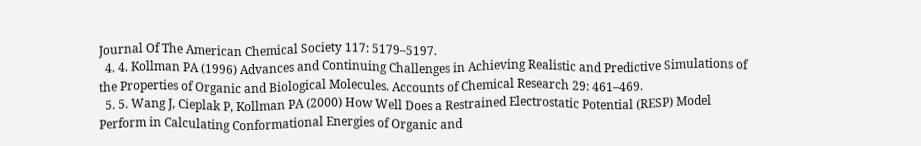Journal Of The American Chemical Society 117: 5179–5197.
  4. 4. Kollman PA (1996) Advances and Continuing Challenges in Achieving Realistic and Predictive Simulations of the Properties of Organic and Biological Molecules. Accounts of Chemical Research 29: 461–469.
  5. 5. Wang J, Cieplak P, Kollman PA (2000) How Well Does a Restrained Electrostatic Potential (RESP) Model Perform in Calculating Conformational Energies of Organic and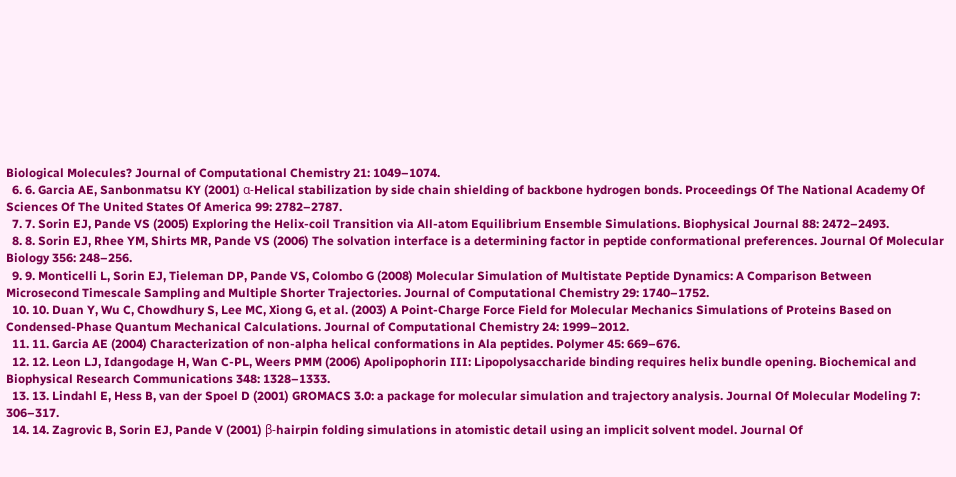Biological Molecules? Journal of Computational Chemistry 21: 1049–1074.
  6. 6. Garcia AE, Sanbonmatsu KY (2001) α-Helical stabilization by side chain shielding of backbone hydrogen bonds. Proceedings Of The National Academy Of Sciences Of The United States Of America 99: 2782–2787.
  7. 7. Sorin EJ, Pande VS (2005) Exploring the Helix-coil Transition via All-atom Equilibrium Ensemble Simulations. Biophysical Journal 88: 2472–2493.
  8. 8. Sorin EJ, Rhee YM, Shirts MR, Pande VS (2006) The solvation interface is a determining factor in peptide conformational preferences. Journal Of Molecular Biology 356: 248–256.
  9. 9. Monticelli L, Sorin EJ, Tieleman DP, Pande VS, Colombo G (2008) Molecular Simulation of Multistate Peptide Dynamics: A Comparison Between Microsecond Timescale Sampling and Multiple Shorter Trajectories. Journal of Computational Chemistry 29: 1740–1752.
  10. 10. Duan Y, Wu C, Chowdhury S, Lee MC, Xiong G, et al. (2003) A Point-Charge Force Field for Molecular Mechanics Simulations of Proteins Based on Condensed-Phase Quantum Mechanical Calculations. Journal of Computational Chemistry 24: 1999–2012.
  11. 11. Garcia AE (2004) Characterization of non-alpha helical conformations in Ala peptides. Polymer 45: 669–676.
  12. 12. Leon LJ, Idangodage H, Wan C-PL, Weers PMM (2006) Apolipophorin III: Lipopolysaccharide binding requires helix bundle opening. Biochemical and Biophysical Research Communications 348: 1328–1333.
  13. 13. Lindahl E, Hess B, van der Spoel D (2001) GROMACS 3.0: a package for molecular simulation and trajectory analysis. Journal Of Molecular Modeling 7: 306–317.
  14. 14. Zagrovic B, Sorin EJ, Pande V (2001) β-hairpin folding simulations in atomistic detail using an implicit solvent model. Journal Of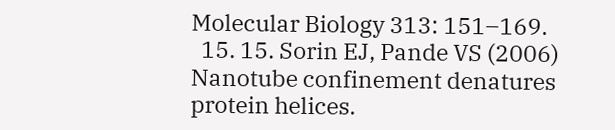Molecular Biology 313: 151–169.
  15. 15. Sorin EJ, Pande VS (2006) Nanotube confinement denatures protein helices.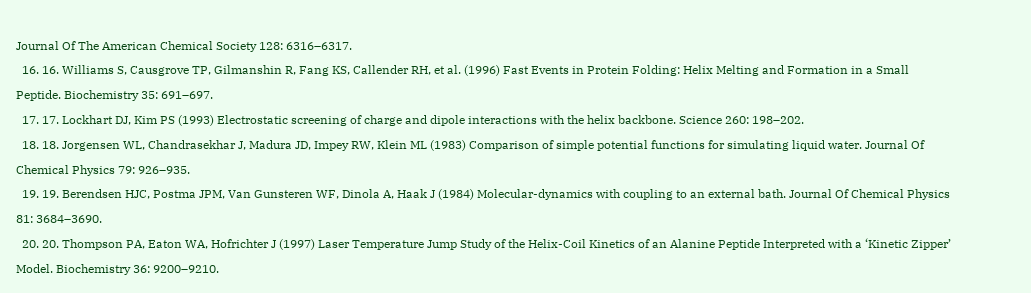Journal Of The American Chemical Society 128: 6316–6317.
  16. 16. Williams S, Causgrove TP, Gilmanshin R, Fang KS, Callender RH, et al. (1996) Fast Events in Protein Folding: Helix Melting and Formation in a Small Peptide. Biochemistry 35: 691–697.
  17. 17. Lockhart DJ, Kim PS (1993) Electrostatic screening of charge and dipole interactions with the helix backbone. Science 260: 198–202.
  18. 18. Jorgensen WL, Chandrasekhar J, Madura JD, Impey RW, Klein ML (1983) Comparison of simple potential functions for simulating liquid water. Journal Of Chemical Physics 79: 926–935.
  19. 19. Berendsen HJC, Postma JPM, Van Gunsteren WF, Dinola A, Haak J (1984) Molecular-dynamics with coupling to an external bath. Journal Of Chemical Physics 81: 3684–3690.
  20. 20. Thompson PA, Eaton WA, Hofrichter J (1997) Laser Temperature Jump Study of the Helix-Coil Kinetics of an Alanine Peptide Interpreted with a ‘Kinetic Zipper’ Model. Biochemistry 36: 9200–9210.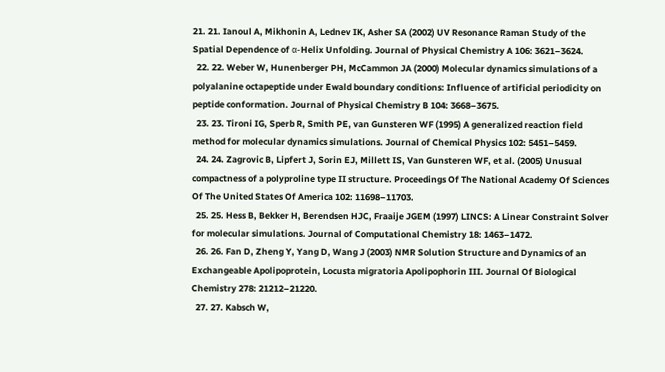21. 21. Ianoul A, Mikhonin A, Lednev IK, Asher SA (2002) UV Resonance Raman Study of the Spatial Dependence of α-Helix Unfolding. Journal of Physical Chemistry A 106: 3621–3624.
  22. 22. Weber W, Hunenberger PH, McCammon JA (2000) Molecular dynamics simulations of a polyalanine octapeptide under Ewald boundary conditions: Influence of artificial periodicity on peptide conformation. Journal of Physical Chemistry B 104: 3668–3675.
  23. 23. Tironi IG, Sperb R, Smith PE, van Gunsteren WF (1995) A generalized reaction field method for molecular dynamics simulations. Journal of Chemical Physics 102: 5451–5459.
  24. 24. Zagrovic B, Lipfert J, Sorin EJ, Millett IS, Van Gunsteren WF, et al. (2005) Unusual compactness of a polyproline type II structure. Proceedings Of The National Academy Of Sciences Of The United States Of America 102: 11698–11703.
  25. 25. Hess B, Bekker H, Berendsen HJC, Fraaije JGEM (1997) LINCS: A Linear Constraint Solver for molecular simulations. Journal of Computational Chemistry 18: 1463–1472.
  26. 26. Fan D, Zheng Y, Yang D, Wang J (2003) NMR Solution Structure and Dynamics of an Exchangeable Apolipoprotein, Locusta migratoria Apolipophorin III. Journal Of Biological Chemistry 278: 21212–21220.
  27. 27. Kabsch W,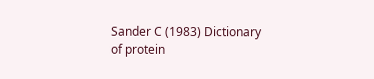Sander C (1983) Dictionary of protein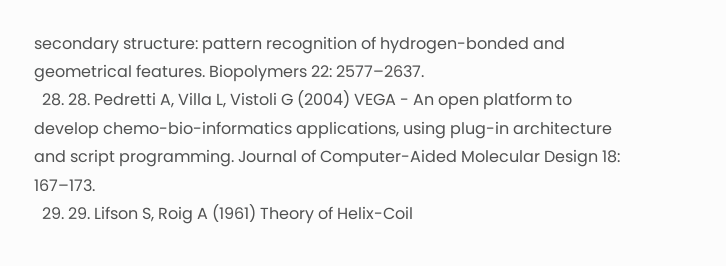secondary structure: pattern recognition of hydrogen-bonded and geometrical features. Biopolymers 22: 2577–2637.
  28. 28. Pedretti A, Villa L, Vistoli G (2004) VEGA - An open platform to develop chemo-bio-informatics applications, using plug-in architecture and script programming. Journal of Computer-Aided Molecular Design 18: 167–173.
  29. 29. Lifson S, Roig A (1961) Theory of Helix-Coil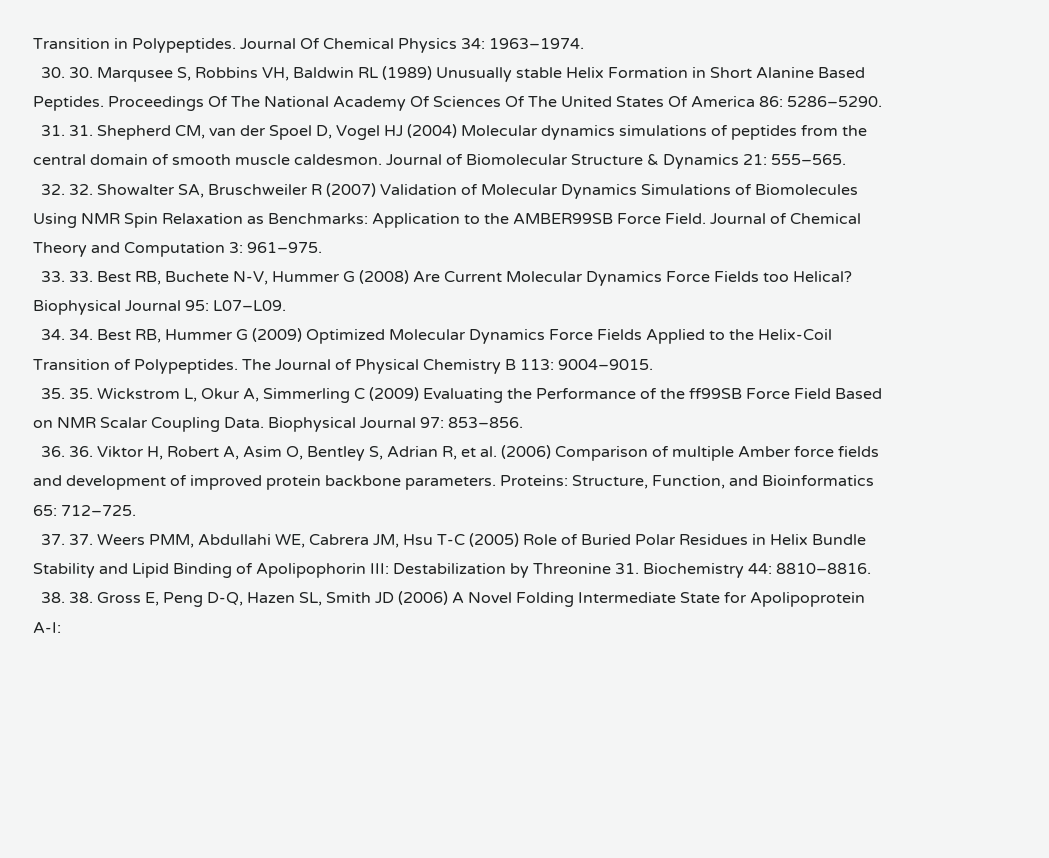Transition in Polypeptides. Journal Of Chemical Physics 34: 1963–1974.
  30. 30. Marqusee S, Robbins VH, Baldwin RL (1989) Unusually stable Helix Formation in Short Alanine Based Peptides. Proceedings Of The National Academy Of Sciences Of The United States Of America 86: 5286–5290.
  31. 31. Shepherd CM, van der Spoel D, Vogel HJ (2004) Molecular dynamics simulations of peptides from the central domain of smooth muscle caldesmon. Journal of Biomolecular Structure & Dynamics 21: 555–565.
  32. 32. Showalter SA, Bruschweiler R (2007) Validation of Molecular Dynamics Simulations of Biomolecules Using NMR Spin Relaxation as Benchmarks: Application to the AMBER99SB Force Field. Journal of Chemical Theory and Computation 3: 961–975.
  33. 33. Best RB, Buchete N-V, Hummer G (2008) Are Current Molecular Dynamics Force Fields too Helical? Biophysical Journal 95: L07–L09.
  34. 34. Best RB, Hummer G (2009) Optimized Molecular Dynamics Force Fields Applied to the Helix-Coil Transition of Polypeptides. The Journal of Physical Chemistry B 113: 9004–9015.
  35. 35. Wickstrom L, Okur A, Simmerling C (2009) Evaluating the Performance of the ff99SB Force Field Based on NMR Scalar Coupling Data. Biophysical Journal 97: 853–856.
  36. 36. Viktor H, Robert A, Asim O, Bentley S, Adrian R, et al. (2006) Comparison of multiple Amber force fields and development of improved protein backbone parameters. Proteins: Structure, Function, and Bioinformatics 65: 712–725.
  37. 37. Weers PMM, Abdullahi WE, Cabrera JM, Hsu T-C (2005) Role of Buried Polar Residues in Helix Bundle Stability and Lipid Binding of Apolipophorin III: Destabilization by Threonine 31. Biochemistry 44: 8810–8816.
  38. 38. Gross E, Peng D-Q, Hazen SL, Smith JD (2006) A Novel Folding Intermediate State for Apolipoprotein A-I: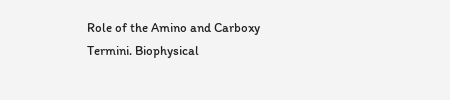Role of the Amino and Carboxy Termini. Biophysical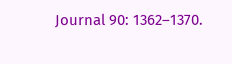Journal 90: 1362–1370.